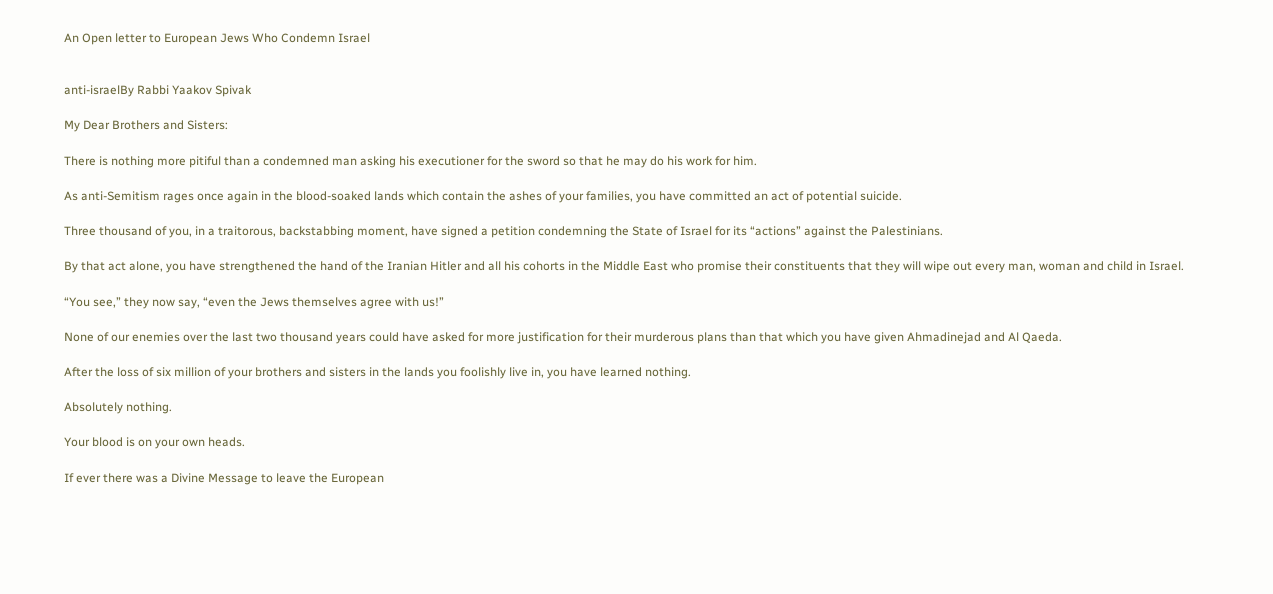An Open letter to European Jews Who Condemn Israel


anti-israelBy Rabbi Yaakov Spivak

My Dear Brothers and Sisters:

There is nothing more pitiful than a condemned man asking his executioner for the sword so that he may do his work for him.

As anti-Semitism rages once again in the blood-soaked lands which contain the ashes of your families, you have committed an act of potential suicide.

Three thousand of you, in a traitorous, backstabbing moment, have signed a petition condemning the State of Israel for its “actions” against the Palestinians.

By that act alone, you have strengthened the hand of the Iranian Hitler and all his cohorts in the Middle East who promise their constituents that they will wipe out every man, woman and child in Israel.

“You see,” they now say, “even the Jews themselves agree with us!”

None of our enemies over the last two thousand years could have asked for more justification for their murderous plans than that which you have given Ahmadinejad and Al Qaeda.

After the loss of six million of your brothers and sisters in the lands you foolishly live in, you have learned nothing.

Absolutely nothing.

Your blood is on your own heads.

If ever there was a Divine Message to leave the European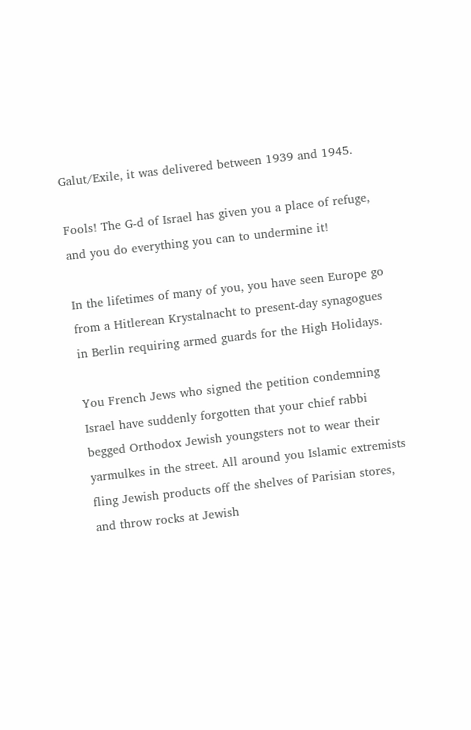Galut/Exile, it was delivered between 1939 and 1945.

Fools! The G-d of Israel has given you a place of refuge, and you do everything you can to undermine it!

In the lifetimes of many of you, you have seen Europe go from a Hitlerean Krystalnacht to present-day synagogues in Berlin requiring armed guards for the High Holidays.

You French Jews who signed the petition condemning Israel have suddenly forgotten that your chief rabbi begged Orthodox Jewish youngsters not to wear their yarmulkes in the street. All around you Islamic extremists fling Jewish products off the shelves of Parisian stores, and throw rocks at Jewish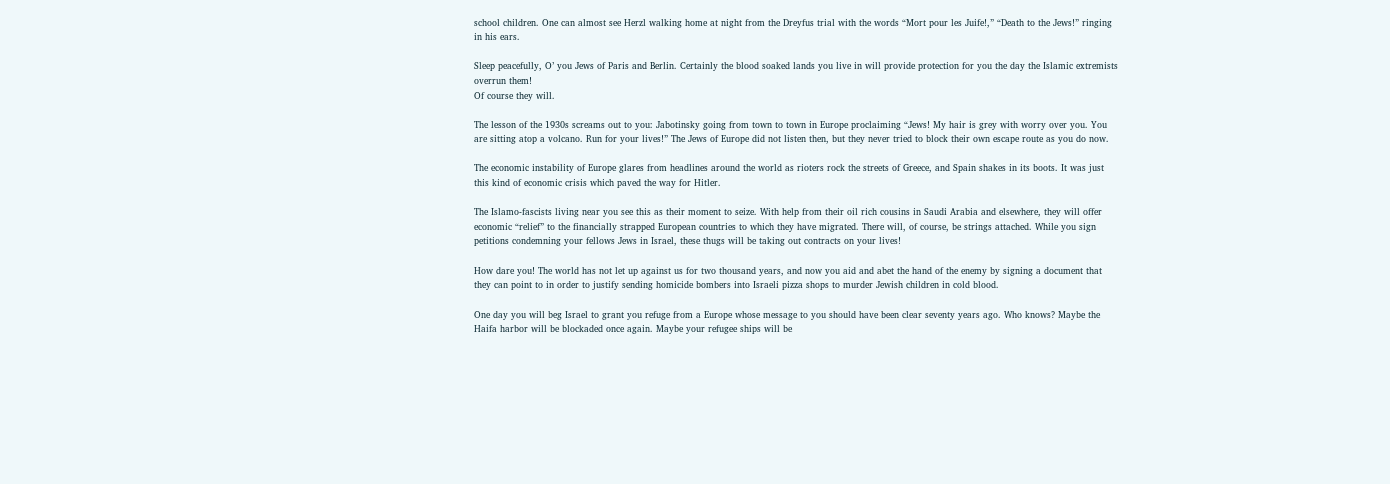school children. One can almost see Herzl walking home at night from the Dreyfus trial with the words “Mort pour les Juife!,” “Death to the Jews!” ringing in his ears.

Sleep peacefully, O’ you Jews of Paris and Berlin. Certainly the blood soaked lands you live in will provide protection for you the day the Islamic extremists overrun them!
Of course they will.

The lesson of the 1930s screams out to you: Jabotinsky going from town to town in Europe proclaiming “Jews! My hair is grey with worry over you. You are sitting atop a volcano. Run for your lives!” The Jews of Europe did not listen then, but they never tried to block their own escape route as you do now.

The economic instability of Europe glares from headlines around the world as rioters rock the streets of Greece, and Spain shakes in its boots. It was just this kind of economic crisis which paved the way for Hitler.

The Islamo-fascists living near you see this as their moment to seize. With help from their oil rich cousins in Saudi Arabia and elsewhere, they will offer economic “relief” to the financially strapped European countries to which they have migrated. There will, of course, be strings attached. While you sign petitions condemning your fellows Jews in Israel, these thugs will be taking out contracts on your lives!

How dare you! The world has not let up against us for two thousand years, and now you aid and abet the hand of the enemy by signing a document that they can point to in order to justify sending homicide bombers into Israeli pizza shops to murder Jewish children in cold blood.

One day you will beg Israel to grant you refuge from a Europe whose message to you should have been clear seventy years ago. Who knows? Maybe the Haifa harbor will be blockaded once again. Maybe your refugee ships will be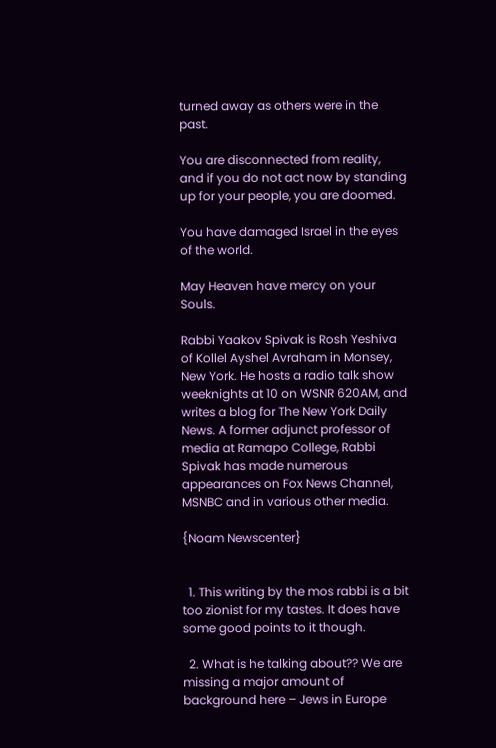turned away as others were in the past.

You are disconnected from reality, and if you do not act now by standing up for your people, you are doomed.

You have damaged Israel in the eyes of the world.

May Heaven have mercy on your Souls.

Rabbi Yaakov Spivak is Rosh Yeshiva of Kollel Ayshel Avraham in Monsey, New York. He hosts a radio talk show weeknights at 10 on WSNR 620AM, and writes a blog for The New York Daily News. A former adjunct professor of media at Ramapo College, Rabbi Spivak has made numerous appearances on Fox News Channel, MSNBC and in various other media.

{Noam Newscenter}


  1. This writing by the mos rabbi is a bit too zionist for my tastes. It does have some good points to it though.

  2. What is he talking about?? We are missing a major amount of background here – Jews in Europe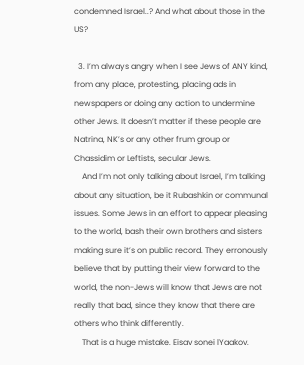condemned Israel..? And what about those in the US?

  3. I’m always angry when I see Jews of ANY kind, from any place, protesting, placing ads in newspapers or doing any action to undermine other Jews. It doesn’t matter if these people are Natrina, NK’s or any other frum group or Chassidim or Leftists, secular Jews.
    And I’m not only talking about Israel, I’m talking about any situation, be it Rubashkin or communal issues. Some Jews in an effort to appear pleasing to the world, bash their own brothers and sisters making sure it’s on public record. They erronously believe that by putting their view forward to the world, the non-Jews will know that Jews are not really that bad, since they know that there are others who think differently.
    That is a huge mistake. Eisav sonei lYaakov.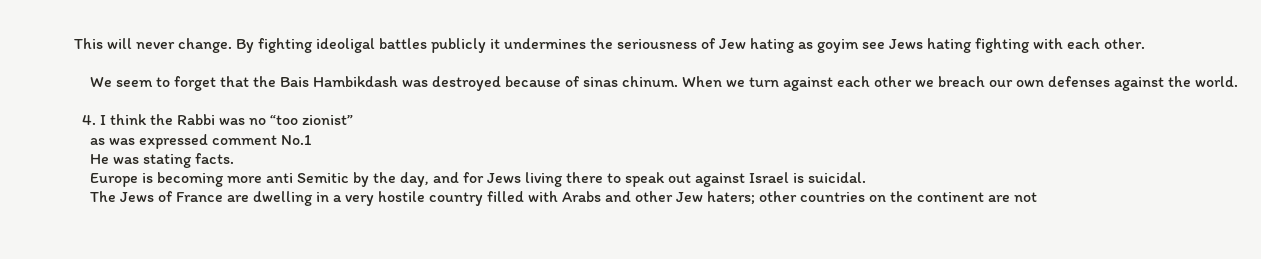This will never change. By fighting ideoligal battles publicly it undermines the seriousness of Jew hating as goyim see Jews hating fighting with each other.

    We seem to forget that the Bais Hambikdash was destroyed because of sinas chinum. When we turn against each other we breach our own defenses against the world.

  4. I think the Rabbi was no “too zionist”
    as was expressed comment No.1
    He was stating facts.
    Europe is becoming more anti Semitic by the day, and for Jews living there to speak out against Israel is suicidal.
    The Jews of France are dwelling in a very hostile country filled with Arabs and other Jew haters; other countries on the continent are not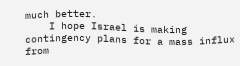much better.
    I hope Israel is making contingency plans for a mass influx from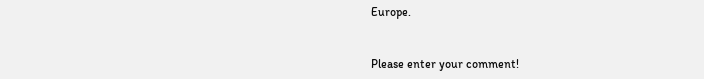Europe.


Please enter your comment!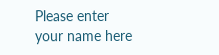Please enter your name here